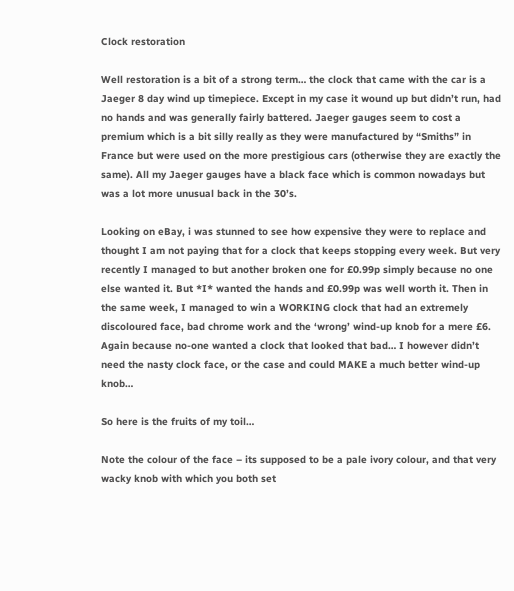Clock restoration

Well restoration is a bit of a strong term… the clock that came with the car is a Jaeger 8 day wind up timepiece. Except in my case it wound up but didn’t run, had no hands and was generally fairly battered. Jaeger gauges seem to cost a premium which is a bit silly really as they were manufactured by “Smiths” in France but were used on the more prestigious cars (otherwise they are exactly the same). All my Jaeger gauges have a black face which is common nowadays but was a lot more unusual back in the 30’s.

Looking on eBay, i was stunned to see how expensive they were to replace and thought I am not paying that for a clock that keeps stopping every week. But very recently I managed to but another broken one for £0.99p simply because no one else wanted it. But *I* wanted the hands and £0.99p was well worth it. Then in the same week, I managed to win a WORKING clock that had an extremely discoloured face, bad chrome work and the ‘wrong’ wind-up knob for a mere £6. Again because no-one wanted a clock that looked that bad… I however didn’t need the nasty clock face, or the case and could MAKE a much better wind-up knob…

So here is the fruits of my toil…

Note the colour of the face – its supposed to be a pale ivory colour, and that very wacky knob with which you both set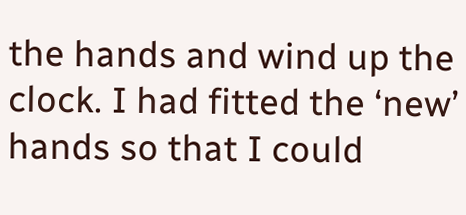the hands and wind up the clock. I had fitted the ‘new’ hands so that I could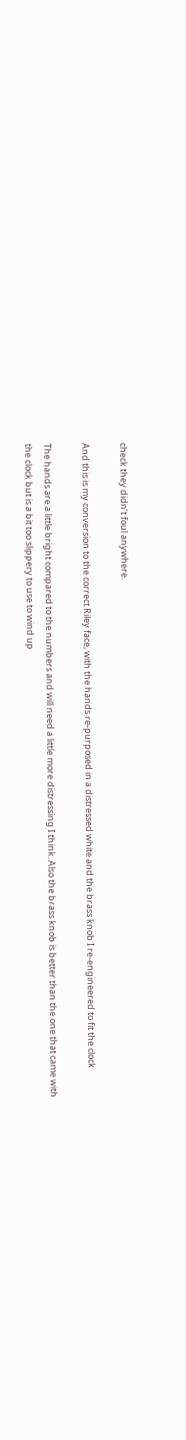check they didn’t foul anywhere.

And this is my conversion to the correct Riley face, with the hands re-purposed in a distressed white and the brass knob I re-engineered to fit the clock

The hands are a little bright compared to the numbers and will need a little more distressing I think. Also the brass knob is better than the one that came with the clock but is a bit too slippery to use to wind up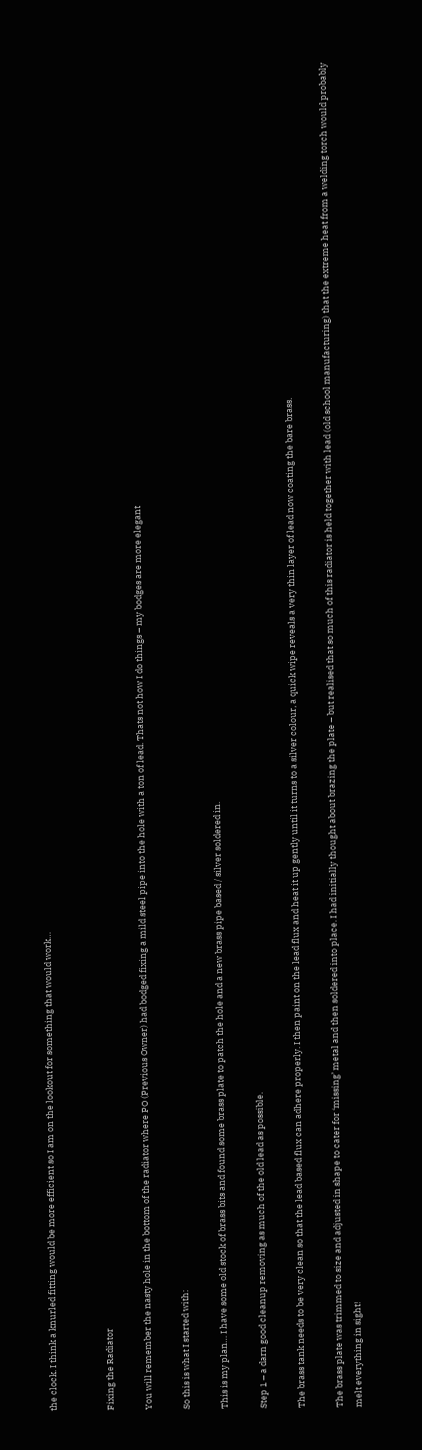the clock. I think a knurled fitting would be more efficient so I am on the lookout for something that would work…


Fixing the Radiator

You will remember the nasty hole in the bottom of the radiator where PO (Previous Owner) had bodged fixing a mild steel pipe into the hole with a ton of lead. Thats not how I do things – my bodges are more elegant

So this is what I started with:

This is my plan… I have some old stock of brass bits and found some brass plate to patch the hole and a new brass pipe based / silver soldered in.

Step 1 – a darn good cleanup removing as much of the old lead as possible.

The brass tank needs to be very clean so that the lead based flux can adhere properly. I then paint on the lead flux and heat it up gently until it turns to a silver colour, a quick wipe reveals a very thin layer of lead now coating the bare brass.

The brass plate was trimmed to size and adjusted in shape to cater for ‘missing’ metal and then soldered into place. I had initially thought about brazing the plate – but realised that so much of this radiator is held together with lead (old school manufacturing) that the extreme heat from a welding torch would probably melt everything in sight!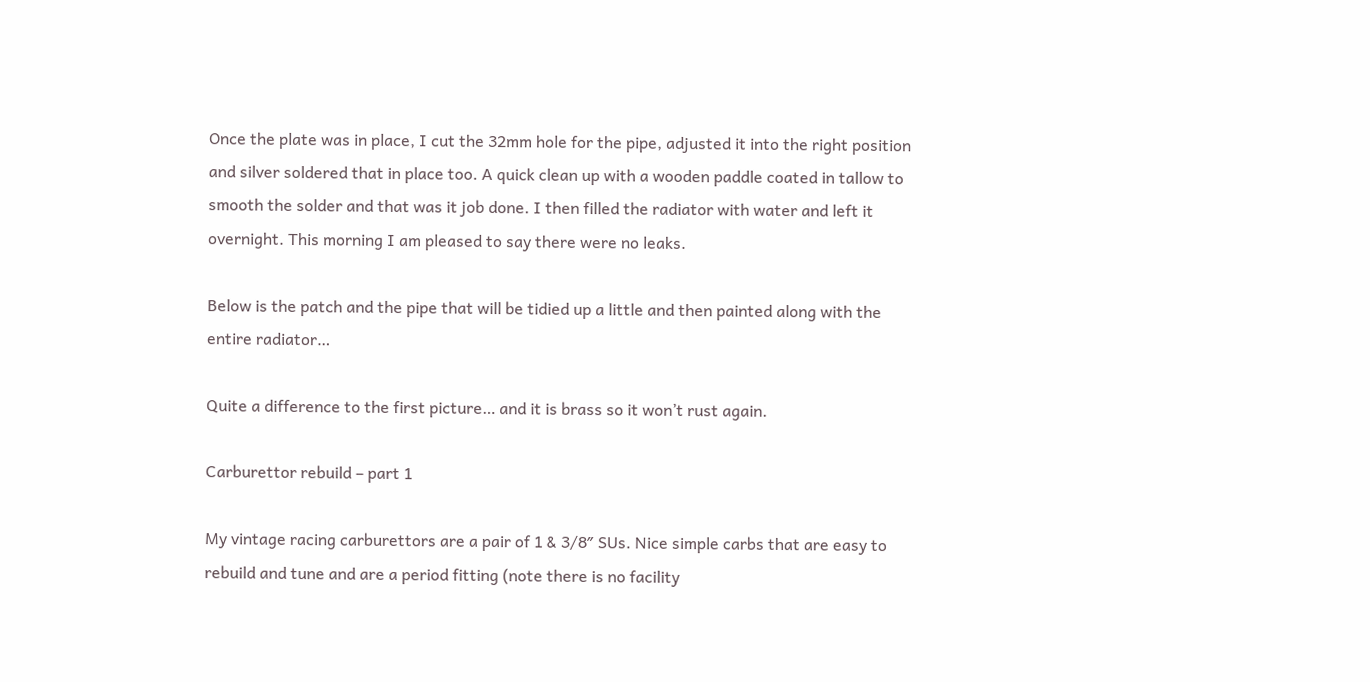Once the plate was in place, I cut the 32mm hole for the pipe, adjusted it into the right position and silver soldered that in place too. A quick clean up with a wooden paddle coated in tallow to smooth the solder and that was it job done. I then filled the radiator with water and left it overnight. This morning I am pleased to say there were no leaks.

Below is the patch and the pipe that will be tidied up a little and then painted along with the entire radiator…

Quite a difference to the first picture… and it is brass so it won’t rust again.

Carburettor rebuild – part 1

My vintage racing carburettors are a pair of 1 & 3/8″ SUs. Nice simple carbs that are easy to rebuild and tune and are a period fitting (note there is no facility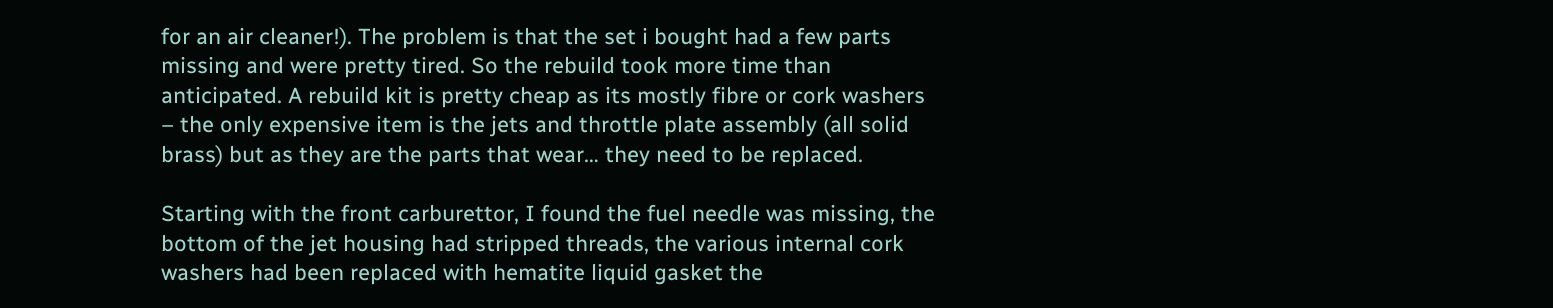for an air cleaner!). The problem is that the set i bought had a few parts missing and were pretty tired. So the rebuild took more time than anticipated. A rebuild kit is pretty cheap as its mostly fibre or cork washers – the only expensive item is the jets and throttle plate assembly (all solid brass) but as they are the parts that wear… they need to be replaced.

Starting with the front carburettor, I found the fuel needle was missing, the bottom of the jet housing had stripped threads, the various internal cork washers had been replaced with hematite liquid gasket the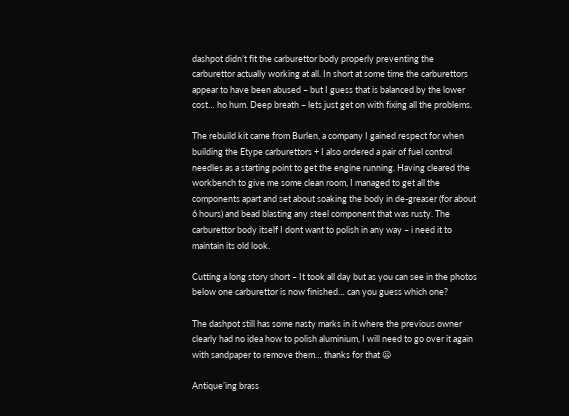dashpot didn’t fit the carburettor body properly preventing the carburettor actually working at all. In short at some time the carburettors appear to have been abused – but I guess that is balanced by the lower cost… ho hum. Deep breath – lets just get on with fixing all the problems.

The rebuild kit came from Burlen, a company I gained respect for when building the Etype carburettors + I also ordered a pair of fuel control needles as a starting point to get the engine running. Having cleared the workbench to give me some clean room, I managed to get all the components apart and set about soaking the body in de-greaser (for about 6 hours) and bead blasting any steel component that was rusty. The carburettor body itself I dont want to polish in any way – i need it to maintain its old look.

Cutting a long story short – It took all day but as you can see in the photos below one carburettor is now finished… can you guess which one?

The dashpot still has some nasty marks in it where the previous owner clearly had no idea how to polish aluminium, I will need to go over it again with sandpaper to remove them… thanks for that 😦

Antique’ing brass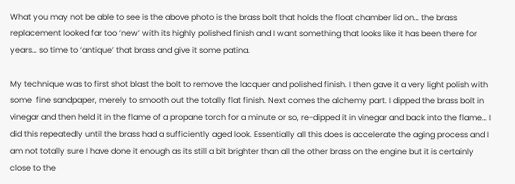What you may not be able to see is the above photo is the brass bolt that holds the float chamber lid on… the brass replacement looked far too ‘new’ with its highly polished finish and I want something that looks like it has been there for years… so time to ‘antique’ that brass and give it some patina.

My technique was to first shot blast the bolt to remove the lacquer and polished finish. I then gave it a very light polish with some  fine sandpaper, merely to smooth out the totally flat finish. Next comes the alchemy part. I dipped the brass bolt in vinegar and then held it in the flame of a propane torch for a minute or so, re-dipped it in vinegar and back into the flame… I did this repeatedly until the brass had a sufficiently aged look. Essentially all this does is accelerate the aging process and I am not totally sure I have done it enough as its still a bit brighter than all the other brass on the engine but it is certainly close to the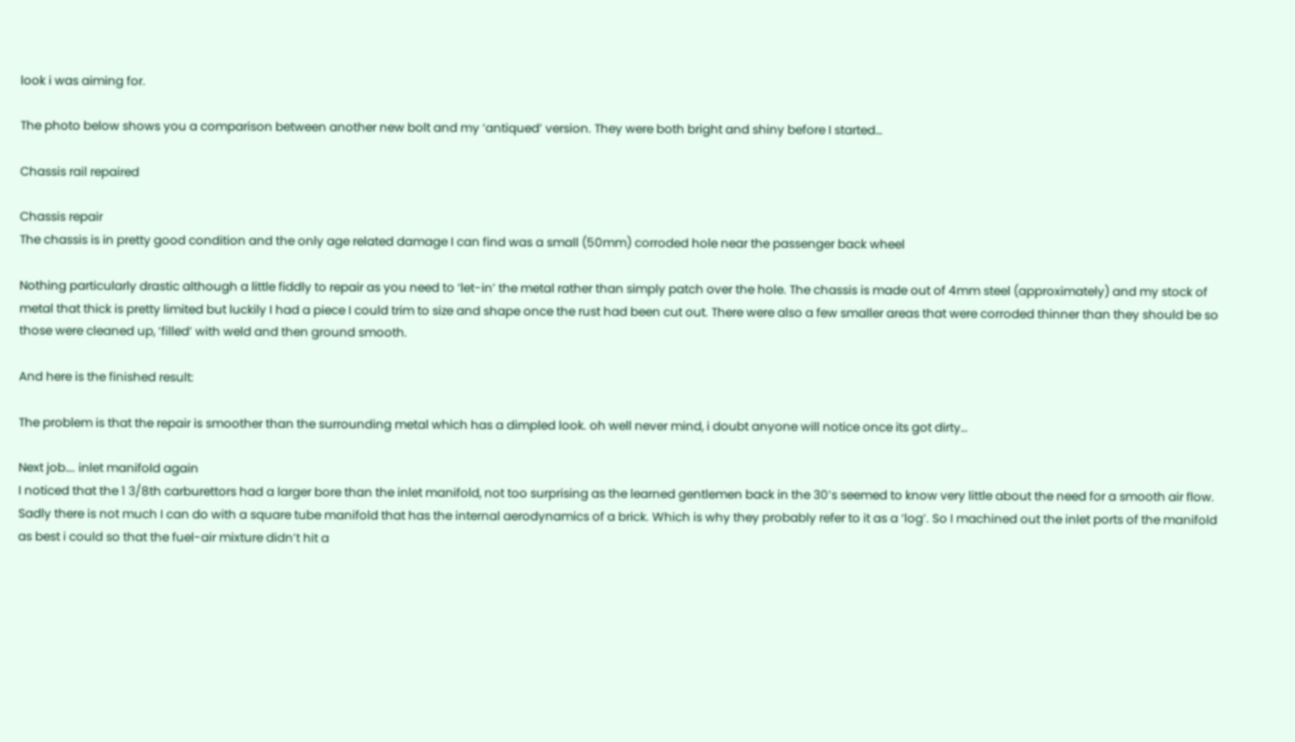look i was aiming for.

The photo below shows you a comparison between another new bolt and my ‘antiqued’ version. They were both bright and shiny before I started…

Chassis rail repaired

Chassis repair
The chassis is in pretty good condition and the only age related damage I can find was a small (50mm) corroded hole near the passenger back wheel

Nothing particularly drastic although a little fiddly to repair as you need to ‘let-in’ the metal rather than simply patch over the hole. The chassis is made out of 4mm steel (approximately) and my stock of metal that thick is pretty limited but luckily I had a piece I could trim to size and shape once the rust had been cut out. There were also a few smaller areas that were corroded thinner than they should be so those were cleaned up, ‘filled’ with weld and then ground smooth.

And here is the finished result:

The problem is that the repair is smoother than the surrounding metal which has a dimpled look. oh well never mind, i doubt anyone will notice once its got dirty…

Next job…. inlet manifold again
I noticed that the 1 3/8th carburettors had a larger bore than the inlet manifold, not too surprising as the learned gentlemen back in the 30’s seemed to know very little about the need for a smooth air flow. Sadly there is not much I can do with a square tube manifold that has the internal aerodynamics of a brick. Which is why they probably refer to it as a ‘log’. So I machined out the inlet ports of the manifold as best i could so that the fuel-air mixture didn’t hit a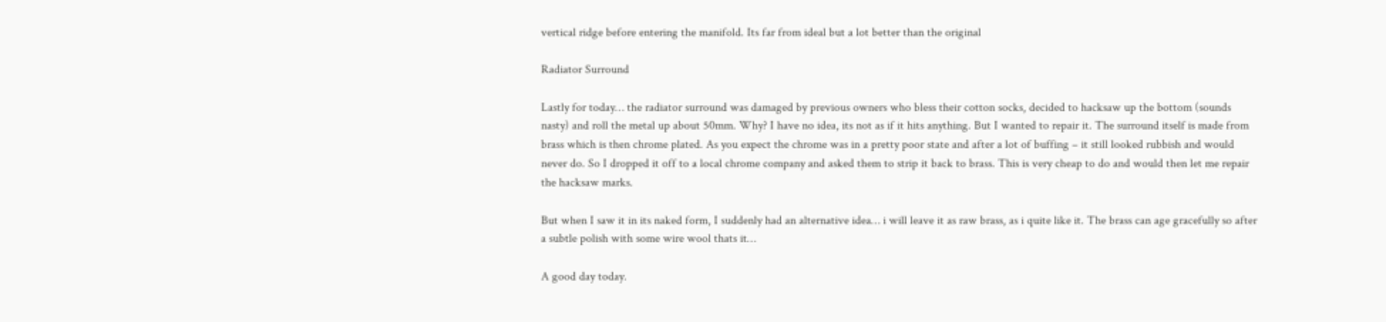vertical ridge before entering the manifold. Its far from ideal but a lot better than the original

Radiator Surround

Lastly for today… the radiator surround was damaged by previous owners who bless their cotton socks, decided to hacksaw up the bottom (sounds nasty) and roll the metal up about 50mm. Why? I have no idea, its not as if it hits anything. But I wanted to repair it. The surround itself is made from brass which is then chrome plated. As you expect the chrome was in a pretty poor state and after a lot of buffing – it still looked rubbish and would never do. So I dropped it off to a local chrome company and asked them to strip it back to brass. This is very cheap to do and would then let me repair the hacksaw marks.

But when I saw it in its naked form, I suddenly had an alternative idea… i will leave it as raw brass, as i quite like it. The brass can age gracefully so after a subtle polish with some wire wool thats it…

A good day today.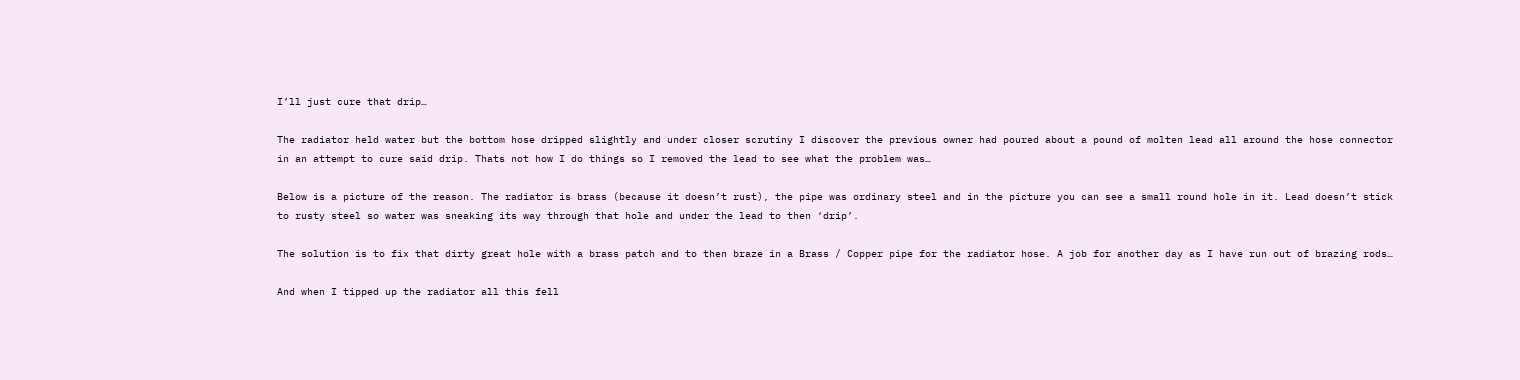I’ll just cure that drip…

The radiator held water but the bottom hose dripped slightly and under closer scrutiny I discover the previous owner had poured about a pound of molten lead all around the hose connector in an attempt to cure said drip. Thats not how I do things so I removed the lead to see what the problem was…

Below is a picture of the reason. The radiator is brass (because it doesn’t rust), the pipe was ordinary steel and in the picture you can see a small round hole in it. Lead doesn’t stick to rusty steel so water was sneaking its way through that hole and under the lead to then ‘drip’.

The solution is to fix that dirty great hole with a brass patch and to then braze in a Brass / Copper pipe for the radiator hose. A job for another day as I have run out of brazing rods…

And when I tipped up the radiator all this fell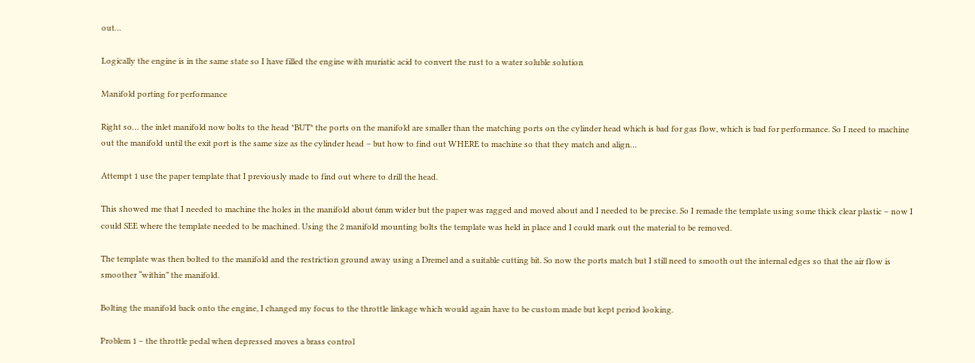out…

Logically the engine is in the same state so I have filled the engine with muriatic acid to convert the rust to a water soluble solution

Manifold porting for performance

Right so… the inlet manifold now bolts to the head *BUT* the ports on the manifold are smaller than the matching ports on the cylinder head which is bad for gas flow, which is bad for performance. So I need to machine out the manifold until the exit port is the same size as the cylinder head – but how to find out WHERE to machine so that they match and align…

Attempt 1 use the paper template that I previously made to find out where to drill the head.

This showed me that I needed to machine the holes in the manifold about 6mm wider but the paper was ragged and moved about and I needed to be precise. So I remade the template using some thick clear plastic – now I could SEE where the template needed to be machined. Using the 2 manifold mounting bolts the template was held in place and I could mark out the material to be removed.

The template was then bolted to the manifold and the restriction ground away using a Dremel and a suitable cutting bit. So now the ports match but I still need to smooth out the internal edges so that the air flow is smoother “within” the manifold.

Bolting the manifold back onto the engine, I changed my focus to the throttle linkage which would again have to be custom made but kept period looking.

Problem 1 – the throttle pedal when depressed moves a brass control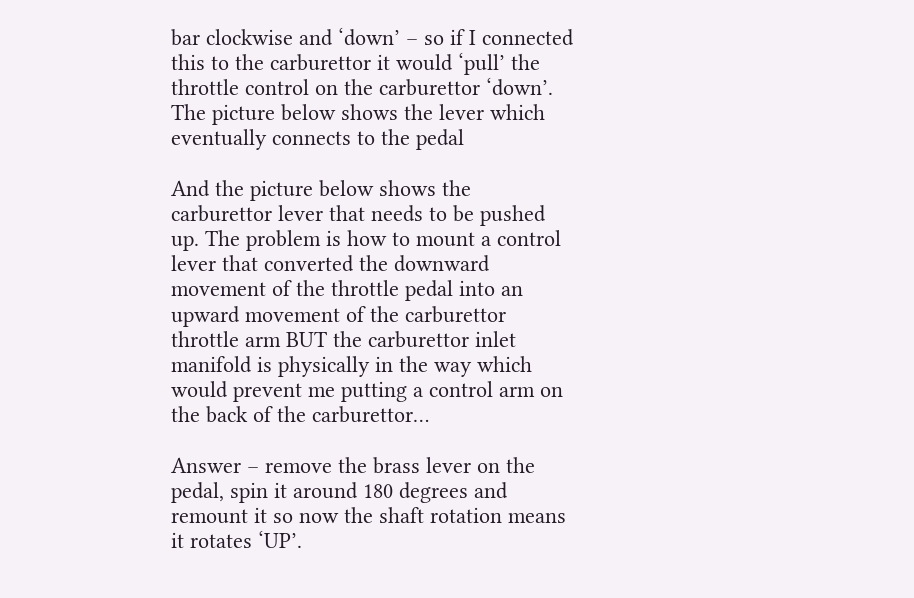bar clockwise and ‘down’ – so if I connected this to the carburettor it would ‘pull’ the throttle control on the carburettor ‘down’. The picture below shows the lever which eventually connects to the pedal

And the picture below shows the carburettor lever that needs to be pushed up. The problem is how to mount a control lever that converted the downward movement of the throttle pedal into an upward movement of the carburettor throttle arm BUT the carburettor inlet manifold is physically in the way which would prevent me putting a control arm on the back of the carburettor…

Answer – remove the brass lever on the pedal, spin it around 180 degrees and remount it so now the shaft rotation means it rotates ‘UP’.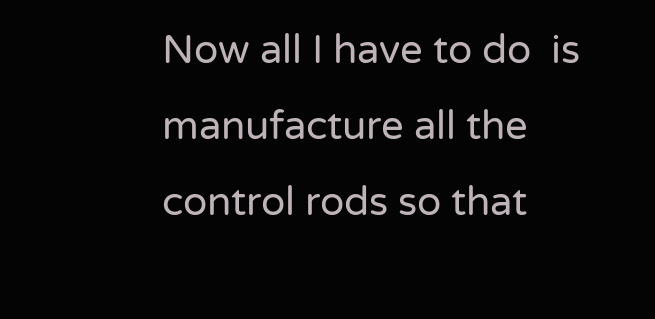Now all I have to do  is manufacture all the control rods so that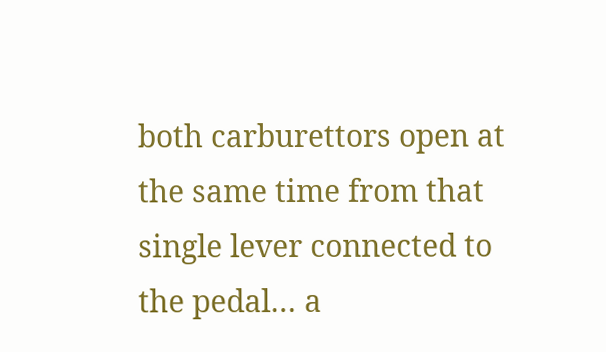both carburettors open at the same time from that single lever connected to the pedal… a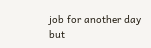job for another day but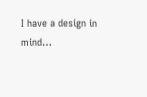I have a design in mind…